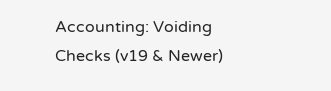Accounting: Voiding Checks (v19 & Newer)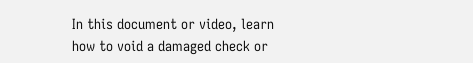In this document or video, learn how to void a damaged check or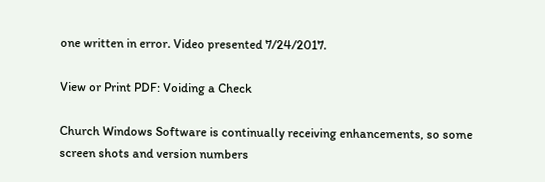one written in error. Video presented 7/24/2017.

View or Print PDF: Voiding a Check

Church Windows Software is continually receiving enhancements, so some screen shots and version numbers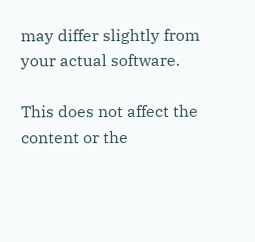may differ slightly from your actual software.

This does not affect the content or the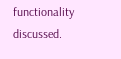functionality discussed.